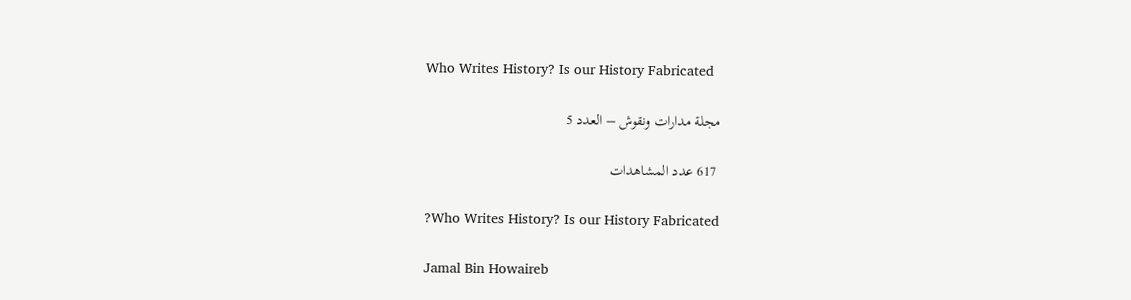Who Writes History? Is our History Fabricated

مجلة مدارات ونقوش – العدد 5

 617 عدد المشاهدات

?Who Writes History? Is our History Fabricated

Jamal Bin Howaireb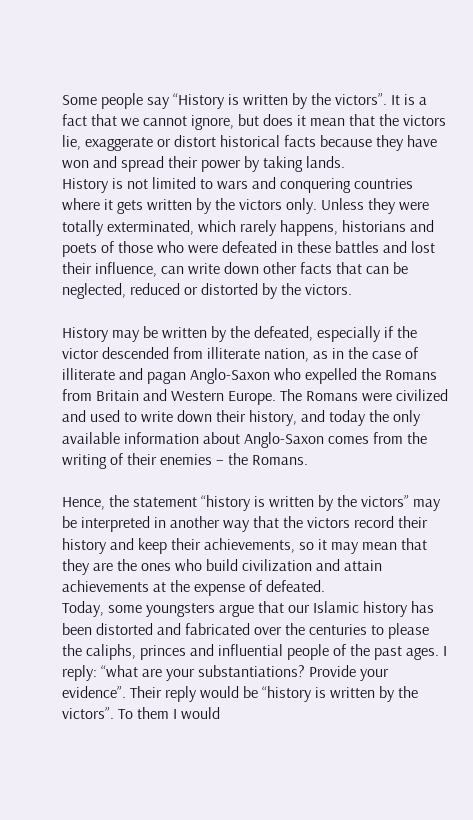Some people say “History is written by the victors”. It is a fact that we cannot ignore, but does it mean that the victors lie, exaggerate or distort historical facts because they have won and spread their power by taking lands.
History is not limited to wars and conquering countries where it gets written by the victors only. Unless they were totally exterminated, which rarely happens, historians and poets of those who were defeated in these battles and lost their influence, can write down other facts that can be neglected, reduced or distorted by the victors.

History may be written by the defeated, especially if the victor descended from illiterate nation, as in the case of illiterate and pagan Anglo-Saxon who expelled the Romans from Britain and Western Europe. The Romans were civilized and used to write down their history, and today the only available information about Anglo-Saxon comes from the writing of their enemies – the Romans.

Hence, the statement “history is written by the victors” may be interpreted in another way that the victors record their history and keep their achievements, so it may mean that they are the ones who build civilization and attain achievements at the expense of defeated.
Today, some youngsters argue that our Islamic history has been distorted and fabricated over the centuries to please the caliphs, princes and influential people of the past ages. I reply: “what are your substantiations? Provide your evidence”. Their reply would be “history is written by the victors”. To them I would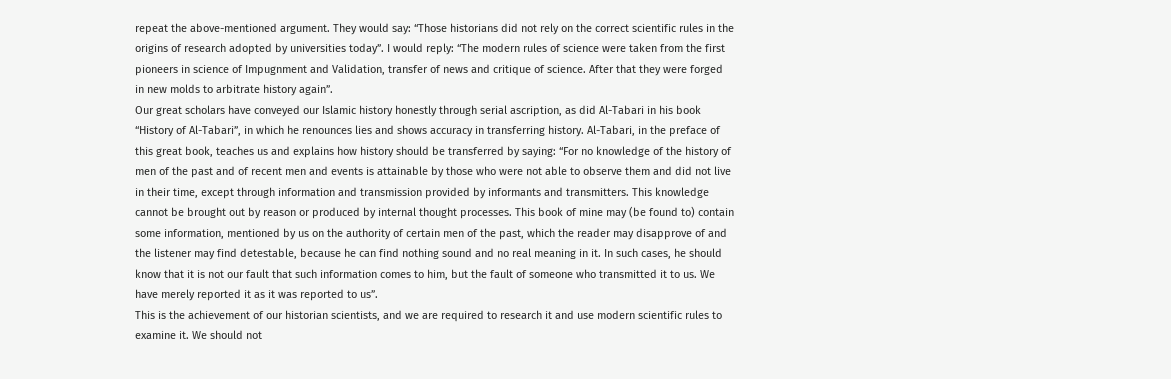repeat the above-mentioned argument. They would say: “Those historians did not rely on the correct scientific rules in the origins of research adopted by universities today”. I would reply: “The modern rules of science were taken from the first pioneers in science of Impugnment and Validation, transfer of news and critique of science. After that they were forged in new molds to arbitrate history again”.
Our great scholars have conveyed our Islamic history honestly through serial ascription, as did Al-Tabari in his book “History of Al-Tabari”, in which he renounces lies and shows accuracy in transferring history. Al-Tabari, in the preface of this great book, teaches us and explains how history should be transferred by saying: “For no knowledge of the history of men of the past and of recent men and events is attainable by those who were not able to observe them and did not live in their time, except through information and transmission provided by informants and transmitters. This knowledge cannot be brought out by reason or produced by internal thought processes. This book of mine may (be found to) contain some information, mentioned by us on the authority of certain men of the past, which the reader may disapprove of and the listener may find detestable, because he can find nothing sound and no real meaning in it. In such cases, he should know that it is not our fault that such information comes to him, but the fault of someone who transmitted it to us. We have merely reported it as it was reported to us”.
This is the achievement of our historian scientists, and we are required to research it and use modern scientific rules to examine it. We should not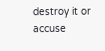destroy it or accuse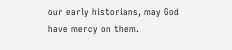our early historians, may God have mercy on them.